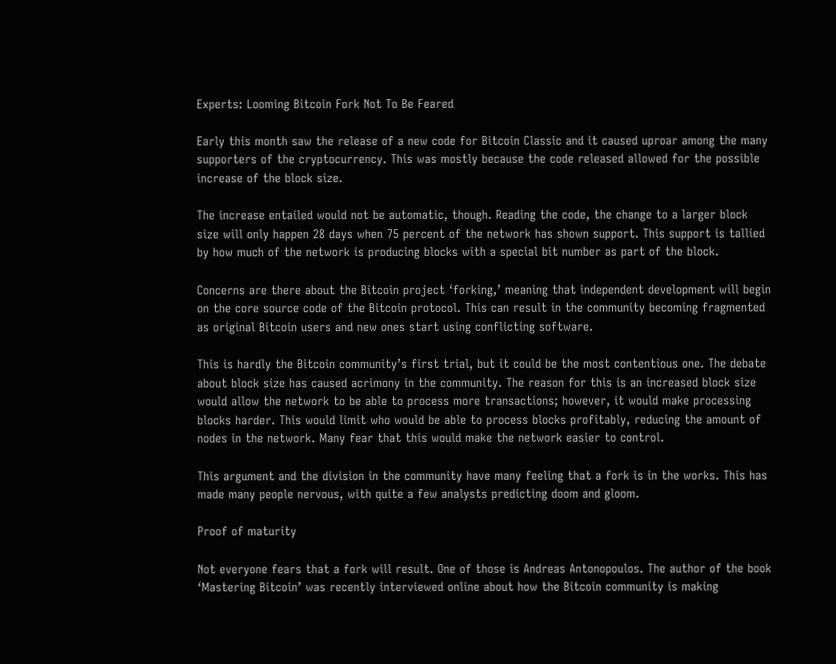Experts: Looming Bitcoin Fork Not To Be Feared

Early this month saw the release of a new code for Bitcoin Classic and it caused uproar among the many supporters of the cryptocurrency. This was mostly because the code released allowed for the possible increase of the block size.

The increase entailed would not be automatic, though. Reading the code, the change to a larger block size will only happen 28 days when 75 percent of the network has shown support. This support is tallied by how much of the network is producing blocks with a special bit number as part of the block.

Concerns are there about the Bitcoin project ‘forking,’ meaning that independent development will begin on the core source code of the Bitcoin protocol. This can result in the community becoming fragmented as original Bitcoin users and new ones start using conflicting software.

This is hardly the Bitcoin community’s first trial, but it could be the most contentious one. The debate about block size has caused acrimony in the community. The reason for this is an increased block size would allow the network to be able to process more transactions; however, it would make processing blocks harder. This would limit who would be able to process blocks profitably, reducing the amount of nodes in the network. Many fear that this would make the network easier to control.

This argument and the division in the community have many feeling that a fork is in the works. This has made many people nervous, with quite a few analysts predicting doom and gloom.

Proof of maturity

Not everyone fears that a fork will result. One of those is Andreas Antonopoulos. The author of the book ‘Mastering Bitcoin’ was recently interviewed online about how the Bitcoin community is making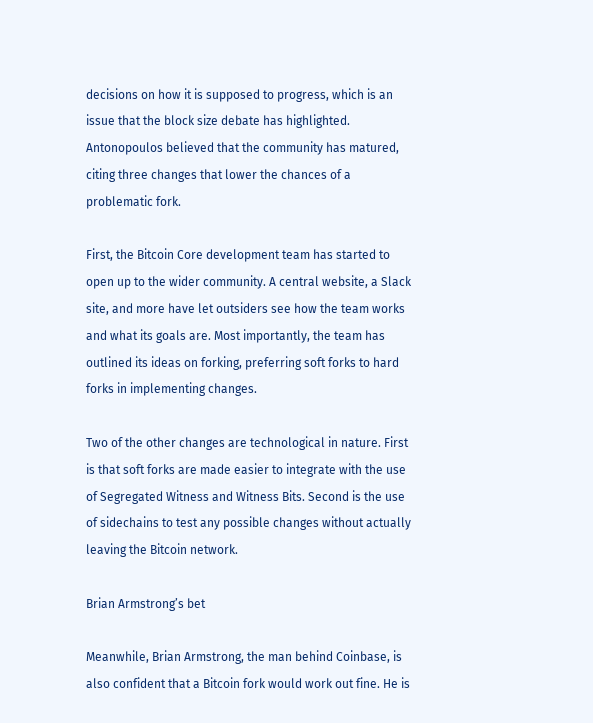decisions on how it is supposed to progress, which is an issue that the block size debate has highlighted. Antonopoulos believed that the community has matured, citing three changes that lower the chances of a problematic fork.

First, the Bitcoin Core development team has started to open up to the wider community. A central website, a Slack site, and more have let outsiders see how the team works and what its goals are. Most importantly, the team has outlined its ideas on forking, preferring soft forks to hard forks in implementing changes.

Two of the other changes are technological in nature. First is that soft forks are made easier to integrate with the use of Segregated Witness and Witness Bits. Second is the use of sidechains to test any possible changes without actually leaving the Bitcoin network.

Brian Armstrong’s bet

Meanwhile, Brian Armstrong, the man behind Coinbase, is also confident that a Bitcoin fork would work out fine. He is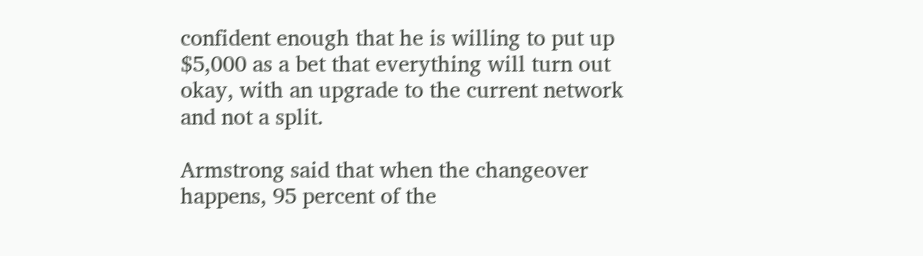confident enough that he is willing to put up $5,000 as a bet that everything will turn out okay, with an upgrade to the current network and not a split.

Armstrong said that when the changeover happens, 95 percent of the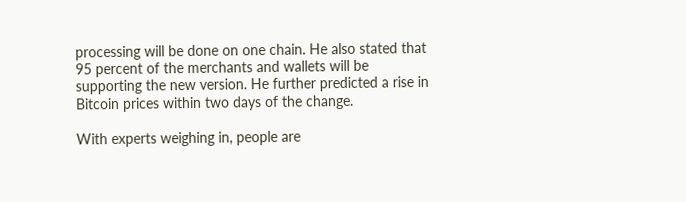processing will be done on one chain. He also stated that 95 percent of the merchants and wallets will be supporting the new version. He further predicted a rise in Bitcoin prices within two days of the change.

With experts weighing in, people are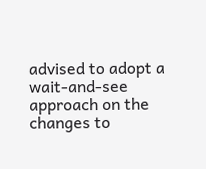advised to adopt a wait-and-see approach on the changes to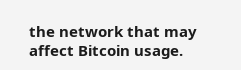the network that may affect Bitcoin usage.